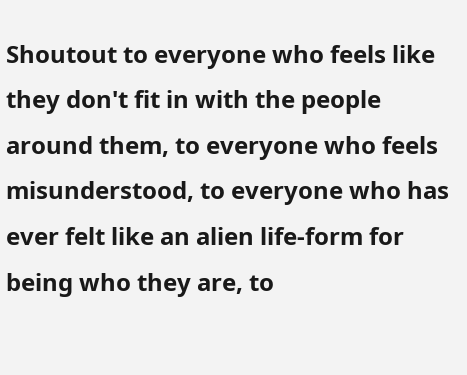Shoutout to everyone who feels like they don't fit in with the people around them, to everyone who feels misunderstood, to everyone who has ever felt like an alien life-form for being who they are, to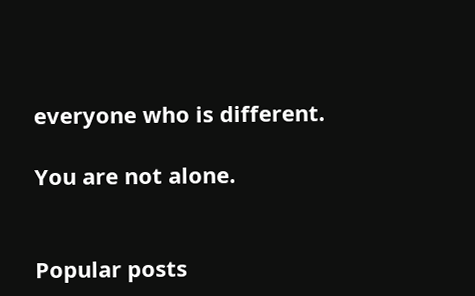everyone who is different.

You are not alone.


Popular posts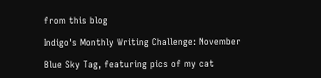from this blog

Indigo's Monthly Writing Challenge: November

Blue Sky Tag, featuring pics of my cat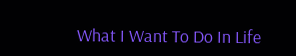What I Want To Do In Life